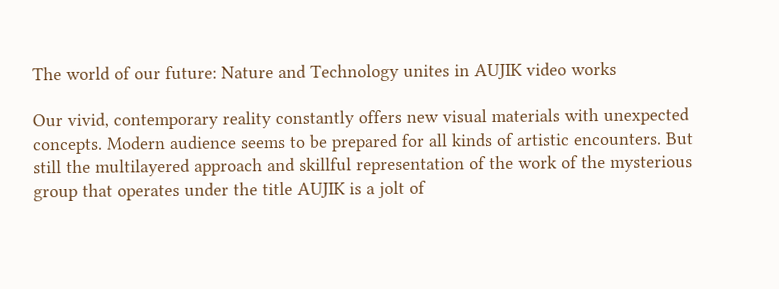The world of our future: Nature and Technology unites in AUJIK video works

Our vivid, contemporary reality constantly offers new visual materials with unexpected concepts. Modern audience seems to be prepared for all kinds of artistic encounters. But still the multilayered approach and skillful representation of the work of the mysterious group that operates under the title AUJIK is a jolt of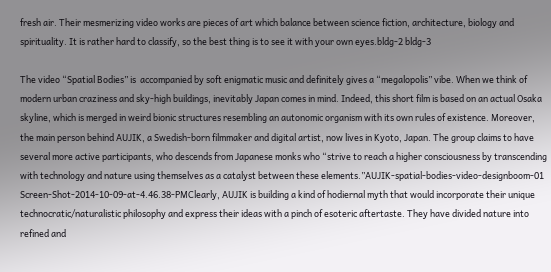fresh air. Their mesmerizing video works are pieces of art which balance between science fiction, architecture, biology and spirituality. It is rather hard to classify, so the best thing is to see it with your own eyes.bldg-2 bldg-3

The video “Spatial Bodies” is  accompanied by soft enigmatic music and definitely gives a “megalopolis” vibe. When we think of modern urban craziness and sky-high buildings, inevitably Japan comes in mind. Indeed, this short film is based on an actual Osaka skyline, which is merged in weird bionic structures resembling an autonomic organism with its own rules of existence. Moreover, the main person behind AUJIK, a Swedish-born filmmaker and digital artist, now lives in Kyoto, Japan. The group claims to have several more active participants, who descends from Japanese monks who “strive to reach a higher consciousness by transcending with technology and nature using themselves as a catalyst between these elements.”AUJIK-spatial-bodies-video-designboom-01 Screen-Shot-2014-10-09-at-4.46.38-PMClearly, AUJIK is building a kind of hodiernal myth that would incorporate their unique technocratic/naturalistic philosophy and express their ideas with a pinch of esoteric aftertaste. They have divided nature into refined and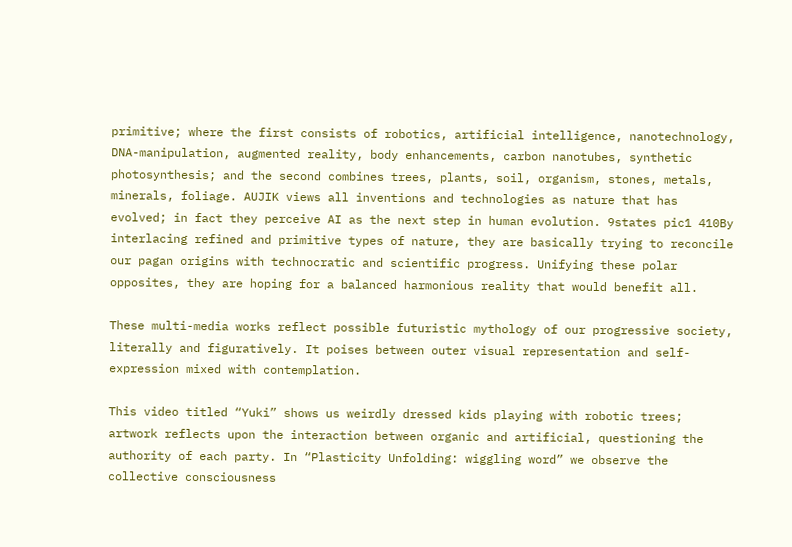primitive; where the first consists of robotics, artificial intelligence, nanotechnology, DNA-manipulation, augmented reality, body enhancements, carbon nanotubes, synthetic photosynthesis; and the second combines trees, plants, soil, organism, stones, metals, minerals, foliage. AUJIK views all inventions and technologies as nature that has evolved; in fact they perceive AI as the next step in human evolution. 9states pic1 410By interlacing refined and primitive types of nature, they are basically trying to reconcile our pagan origins with technocratic and scientific progress. Unifying these polar opposites, they are hoping for a balanced harmonious reality that would benefit all.

These multi-media works reflect possible futuristic mythology of our progressive society, literally and figuratively. It poises between outer visual representation and self-expression mixed with contemplation.

This video titled “Yuki” shows us weirdly dressed kids playing with robotic trees; artwork reflects upon the interaction between organic and artificial, questioning the authority of each party. In “Plasticity Unfolding: wiggling word” we observe the collective consciousness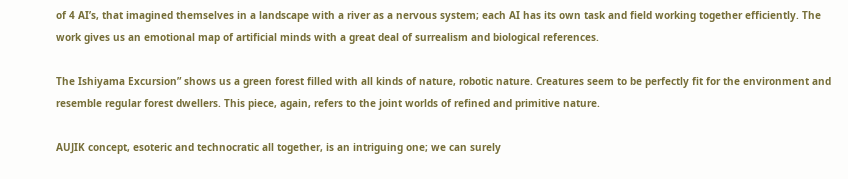of 4 AI’s, that imagined themselves in a landscape with a river as a nervous system; each AI has its own task and field working together efficiently. The work gives us an emotional map of artificial minds with a great deal of surrealism and biological references.

The Ishiyama Excursion” shows us a green forest filled with all kinds of nature, robotic nature. Creatures seem to be perfectly fit for the environment and resemble regular forest dwellers. This piece, again, refers to the joint worlds of refined and primitive nature.

AUJIK concept, esoteric and technocratic all together, is an intriguing one; we can surely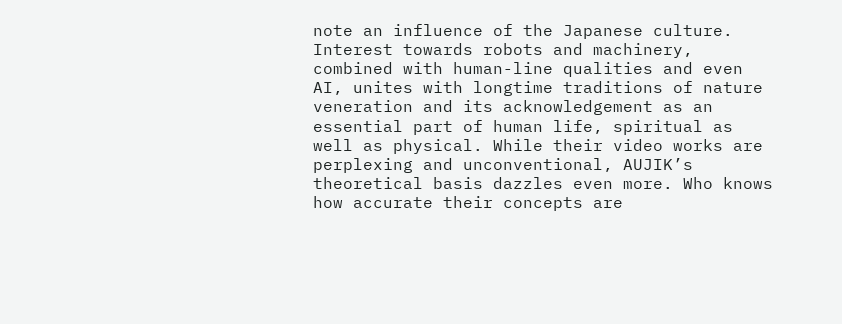note an influence of the Japanese culture. Interest towards robots and machinery, combined with human-line qualities and even AI, unites with longtime traditions of nature veneration and its acknowledgement as an essential part of human life, spiritual as well as physical. While their video works are perplexing and unconventional, AUJIK’s theoretical basis dazzles even more. Who knows how accurate their concepts are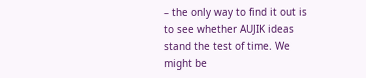– the only way to find it out is to see whether AUJIK ideas stand the test of time. We might be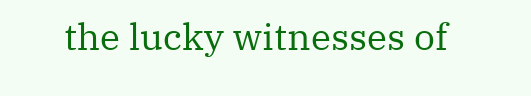the lucky witnesses of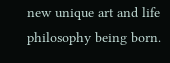new unique art and life philosophy being born.